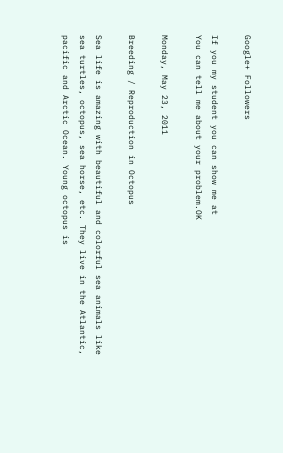Google+ Followers

If you my student you can show me at
You can tell me about your problem.OK

Monday, May 23, 2011

Breeding / Reproduction in Octopus

Sea life is amazing with beautiful and colorful sea animals like sea turtles, octopus, sea horse, etc. They live in the Atlantic, pacific and Arctic Ocean. Young octopus is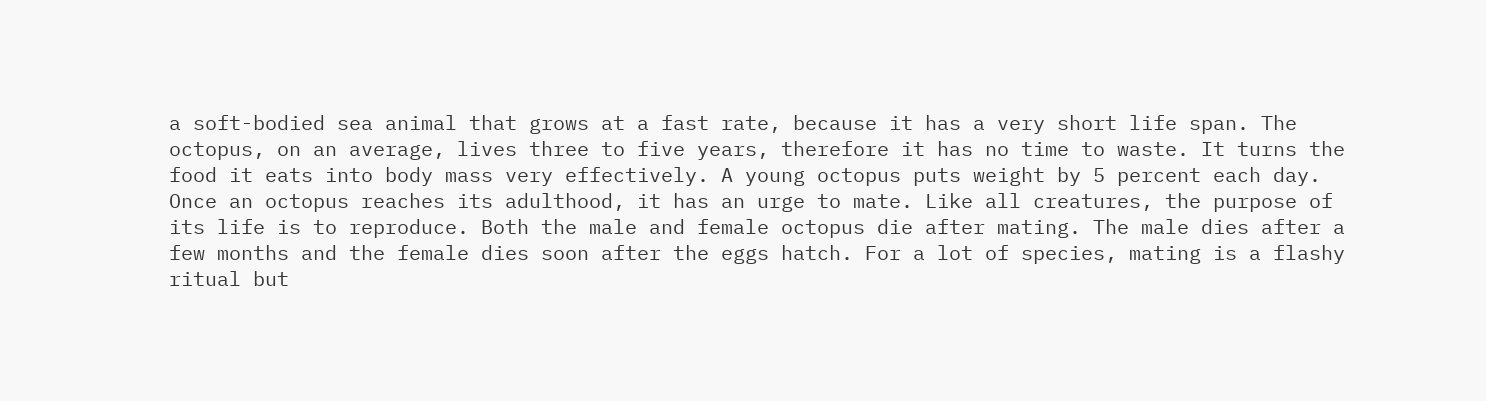a soft-bodied sea animal that grows at a fast rate, because it has a very short life span. The octopus, on an average, lives three to five years, therefore it has no time to waste. It turns the food it eats into body mass very effectively. A young octopus puts weight by 5 percent each day. Once an octopus reaches its adulthood, it has an urge to mate. Like all creatures, the purpose of its life is to reproduce. Both the male and female octopus die after mating. The male dies after a few months and the female dies soon after the eggs hatch. For a lot of species, mating is a flashy ritual but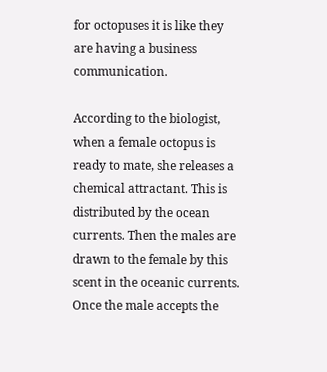for octopuses it is like they are having a business communication.

According to the biologist, when a female octopus is ready to mate, she releases a chemical attractant. This is distributed by the ocean currents. Then the males are drawn to the female by this scent in the oceanic currents. Once the male accepts the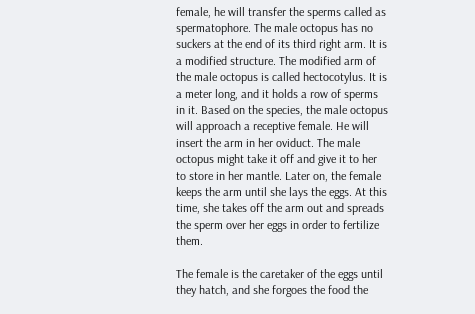female, he will transfer the sperms called as spermatophore. The male octopus has no suckers at the end of its third right arm. It is a modified structure. The modified arm of the male octopus is called hectocotylus. It is a meter long, and it holds a row of sperms in it. Based on the species, the male octopus will approach a receptive female. He will insert the arm in her oviduct. The male octopus might take it off and give it to her to store in her mantle. Later on, the female keeps the arm until she lays the eggs. At this time, she takes off the arm out and spreads the sperm over her eggs in order to fertilize them.

The female is the caretaker of the eggs until they hatch, and she forgoes the food the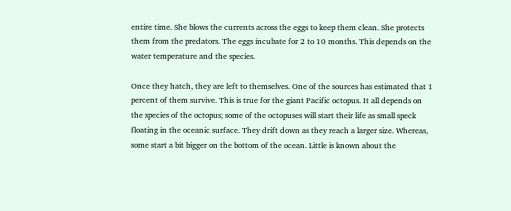entire time. She blows the currents across the eggs to keep them clean. She protects them from the predators. The eggs incubate for 2 to 10 months. This depends on the water temperature and the species.

Once they hatch, they are left to themselves. One of the sources has estimated that 1 percent of them survive. This is true for the giant Pacific octopus. It all depends on the species of the octopus; some of the octopuses will start their life as small speck floating in the oceanic surface. They drift down as they reach a larger size. Whereas, some start a bit bigger on the bottom of the ocean. Little is known about the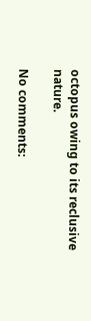octopus owing to its reclusive nature.

No comments: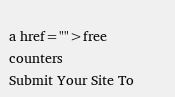a href="">free counters
Submit Your Site To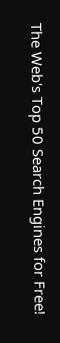The Web's Top 50 Search Engines for Free!